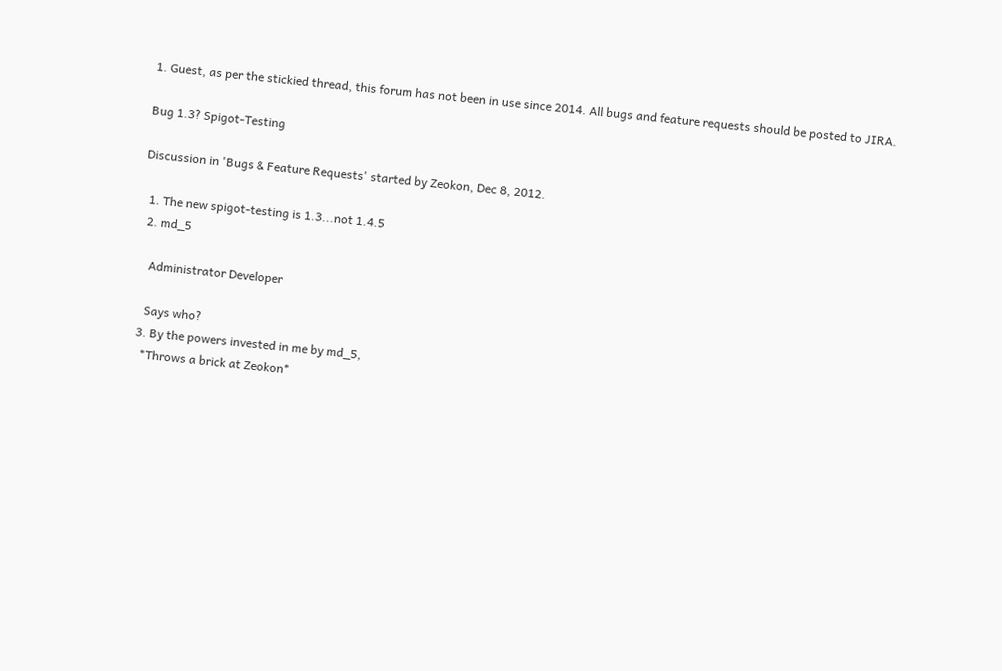1. Guest, as per the stickied thread, this forum has not been in use since 2014. All bugs and feature requests should be posted to JIRA.

Bug 1.3? Spigot-Testing

Discussion in 'Bugs & Feature Requests' started by Zeokon, Dec 8, 2012.

  1. The new spigot-testing is 1.3...not 1.4.5
  2. md_5

    Administrator Developer

    Says who?
  3. By the powers invested in me by md_5,
    *Throws a brick at Zeokon*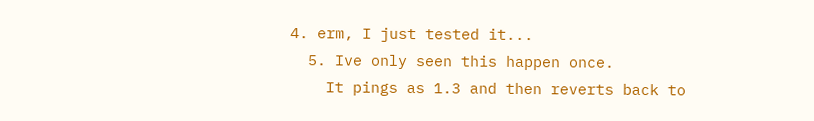4. erm, I just tested it...
  5. Ive only seen this happen once.
    It pings as 1.3 and then reverts back to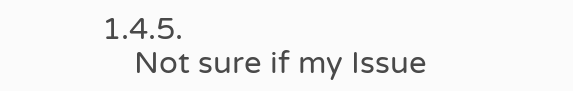1.4.5.
    Not sure if my Issue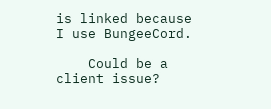is linked because I use BungeeCord.

    Could be a client issue?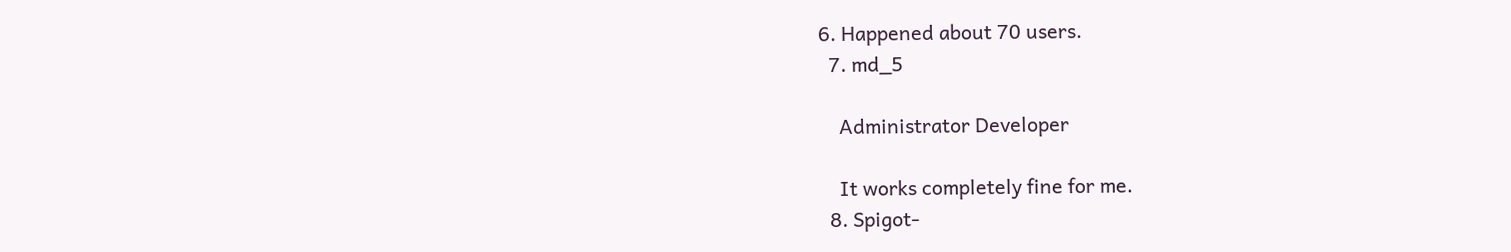6. Happened about 70 users.
  7. md_5

    Administrator Developer

    It works completely fine for me.
  8. Spigot-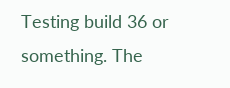Testing build 36 or something. The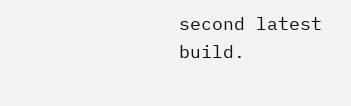second latest build.